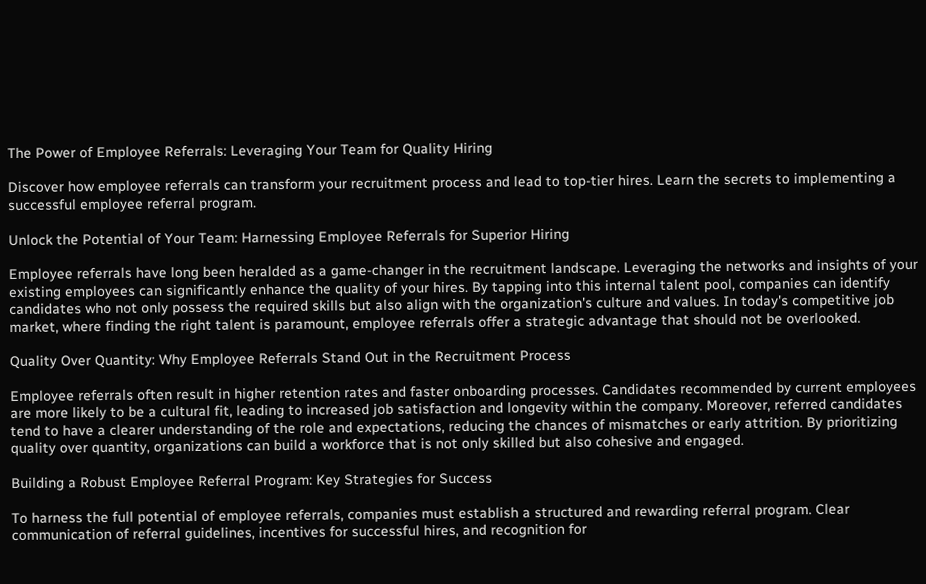The Power of Employee Referrals: Leveraging Your Team for Quality Hiring

Discover how employee referrals can transform your recruitment process and lead to top-tier hires. Learn the secrets to implementing a successful employee referral program.

Unlock the Potential of Your Team: Harnessing Employee Referrals for Superior Hiring

Employee referrals have long been heralded as a game-changer in the recruitment landscape. Leveraging the networks and insights of your existing employees can significantly enhance the quality of your hires. By tapping into this internal talent pool, companies can identify candidates who not only possess the required skills but also align with the organization's culture and values. In today's competitive job market, where finding the right talent is paramount, employee referrals offer a strategic advantage that should not be overlooked.

Quality Over Quantity: Why Employee Referrals Stand Out in the Recruitment Process

Employee referrals often result in higher retention rates and faster onboarding processes. Candidates recommended by current employees are more likely to be a cultural fit, leading to increased job satisfaction and longevity within the company. Moreover, referred candidates tend to have a clearer understanding of the role and expectations, reducing the chances of mismatches or early attrition. By prioritizing quality over quantity, organizations can build a workforce that is not only skilled but also cohesive and engaged.

Building a Robust Employee Referral Program: Key Strategies for Success

To harness the full potential of employee referrals, companies must establish a structured and rewarding referral program. Clear communication of referral guidelines, incentives for successful hires, and recognition for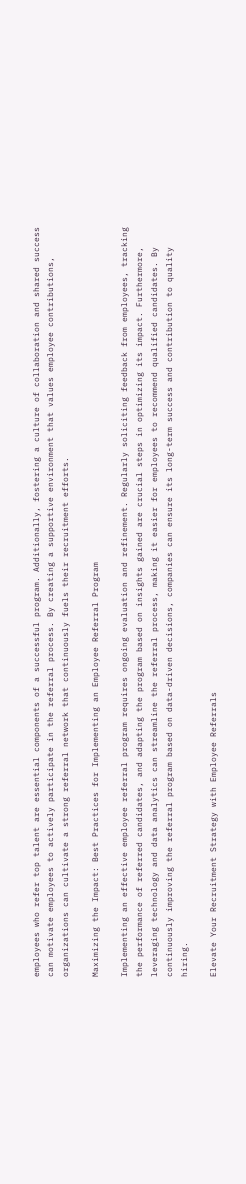employees who refer top talent are essential components of a successful program. Additionally, fostering a culture of collaboration and shared success can motivate employees to actively participate in the referral process. By creating a supportive environment that values employee contributions, organizations can cultivate a strong referral network that continuously fuels their recruitment efforts.

Maximizing the Impact: Best Practices for Implementing an Employee Referral Program

Implementing an effective employee referral program requires ongoing evaluation and refinement. Regularly soliciting feedback from employees, tracking the performance of referred candidates, and adapting the program based on insights gained are crucial steps in optimizing its impact. Furthermore, leveraging technology and data analytics can streamline the referral process, making it easier for employees to recommend qualified candidates. By continuously improving the referral program based on data-driven decisions, companies can ensure its long-term success and contribution to quality hiring.

Elevate Your Recruitment Strategy with Employee Referrals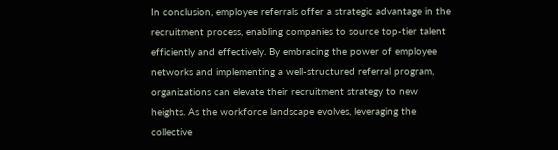In conclusion, employee referrals offer a strategic advantage in the recruitment process, enabling companies to source top-tier talent efficiently and effectively. By embracing the power of employee networks and implementing a well-structured referral program, organizations can elevate their recruitment strategy to new heights. As the workforce landscape evolves, leveraging the collective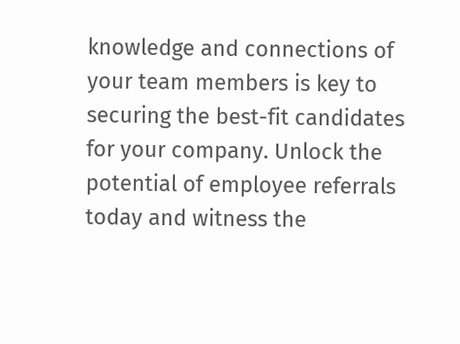knowledge and connections of your team members is key to securing the best-fit candidates for your company. Unlock the potential of employee referrals today and witness the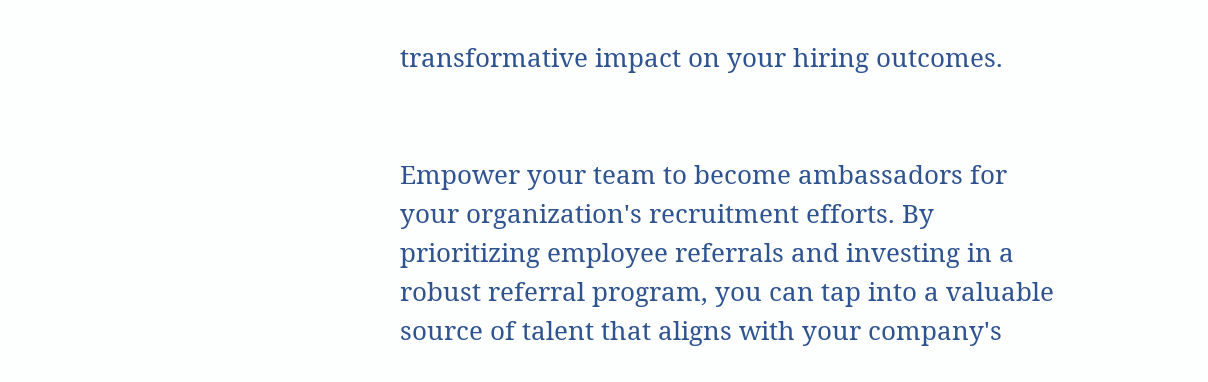transformative impact on your hiring outcomes.


Empower your team to become ambassadors for your organization's recruitment efforts. By prioritizing employee referrals and investing in a robust referral program, you can tap into a valuable source of talent that aligns with your company's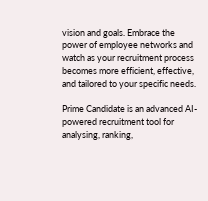vision and goals. Embrace the power of employee networks and watch as your recruitment process becomes more efficient, effective, and tailored to your specific needs.

Prime Candidate is an advanced AI-powered recruitment tool for analysing, ranking,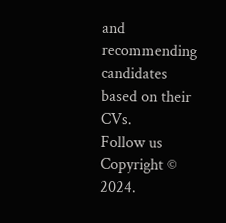and recommending candidates based on their CVs.
Follow us
Copyright © 2024.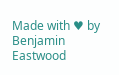Made with ♥ by Benjamin Eastwood